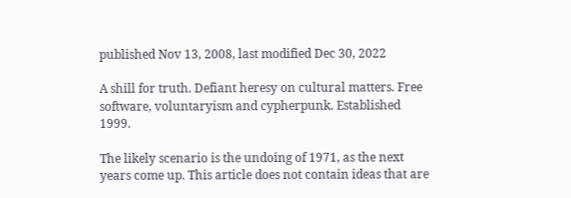published Nov 13, 2008, last modified Dec 30, 2022

A shill for truth. Defiant heresy on cultural matters. Free software, voluntaryism and cypherpunk. Established 1999.

The likely scenario is the undoing of 1971, as the next years come up. This article does not contain ideas that are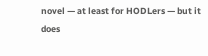novel — at least for HODLers — but it does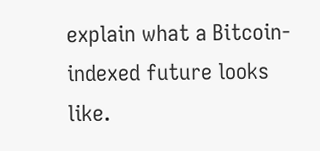explain what a Bitcoin-indexed future looks like.